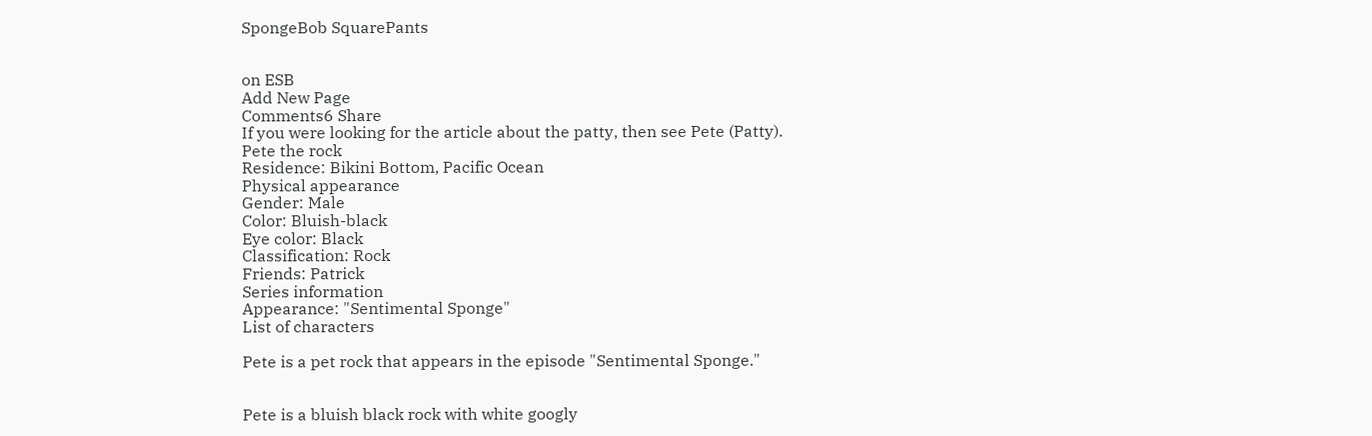SpongeBob SquarePants


on ESB
Add New Page
Comments6 Share
If you were looking for the article about the patty, then see Pete (Patty).
Pete the rock
Residence: Bikini Bottom, Pacific Ocean
Physical appearance
Gender: Male
Color: Bluish-black
Eye color: Black
Classification: Rock
Friends: Patrick
Series information
Appearance: "Sentimental Sponge"
List of characters

Pete is a pet rock that appears in the episode "Sentimental Sponge."


Pete is a bluish black rock with white googly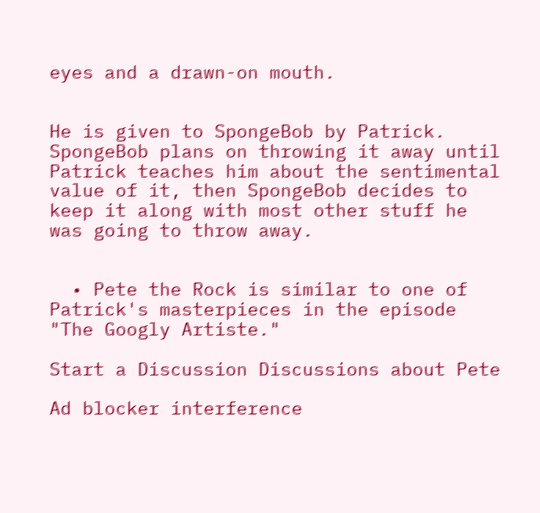eyes and a drawn-on mouth.


He is given to SpongeBob by Patrick. SpongeBob plans on throwing it away until Patrick teaches him about the sentimental value of it, then SpongeBob decides to keep it along with most other stuff he was going to throw away.


  • Pete the Rock is similar to one of Patrick's masterpieces in the episode "The Googly Artiste."

Start a Discussion Discussions about Pete

Ad blocker interference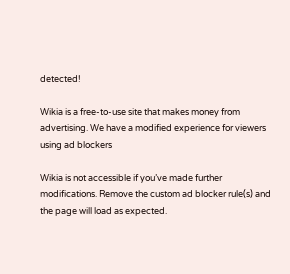detected!

Wikia is a free-to-use site that makes money from advertising. We have a modified experience for viewers using ad blockers

Wikia is not accessible if you’ve made further modifications. Remove the custom ad blocker rule(s) and the page will load as expected.